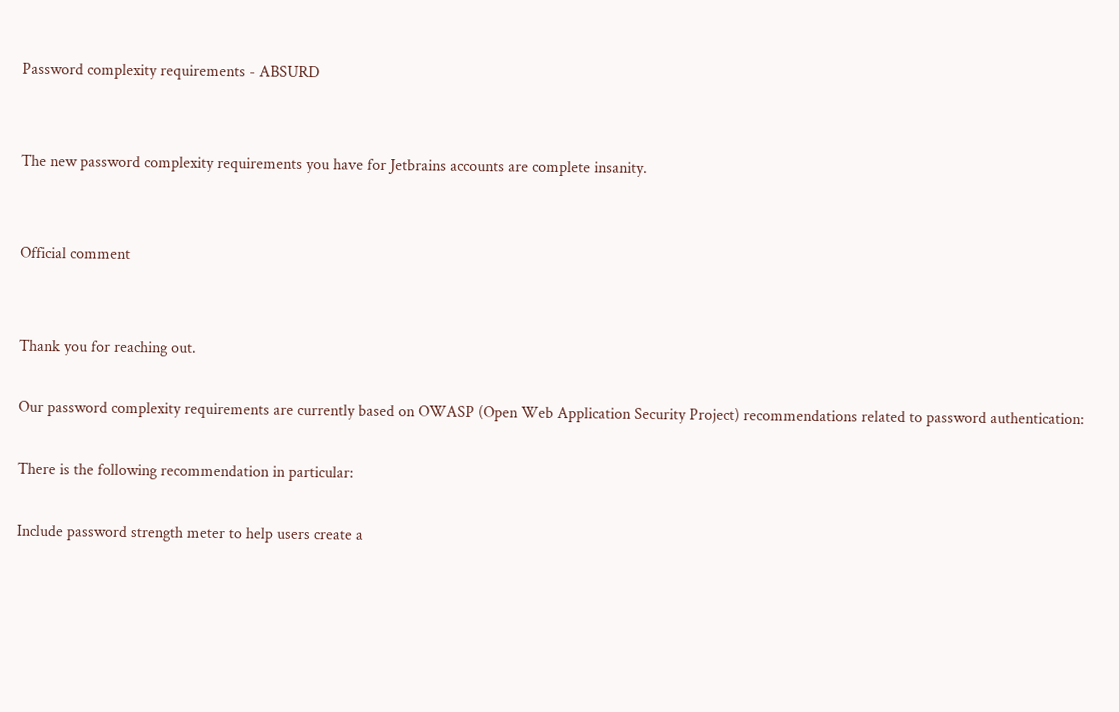Password complexity requirements - ABSURD


The new password complexity requirements you have for Jetbrains accounts are complete insanity.


Official comment


Thank you for reaching out.

Our password complexity requirements are currently based on OWASP (Open Web Application Security Project) recommendations related to password authentication:

There is the following recommendation in particular:

Include password strength meter to help users create a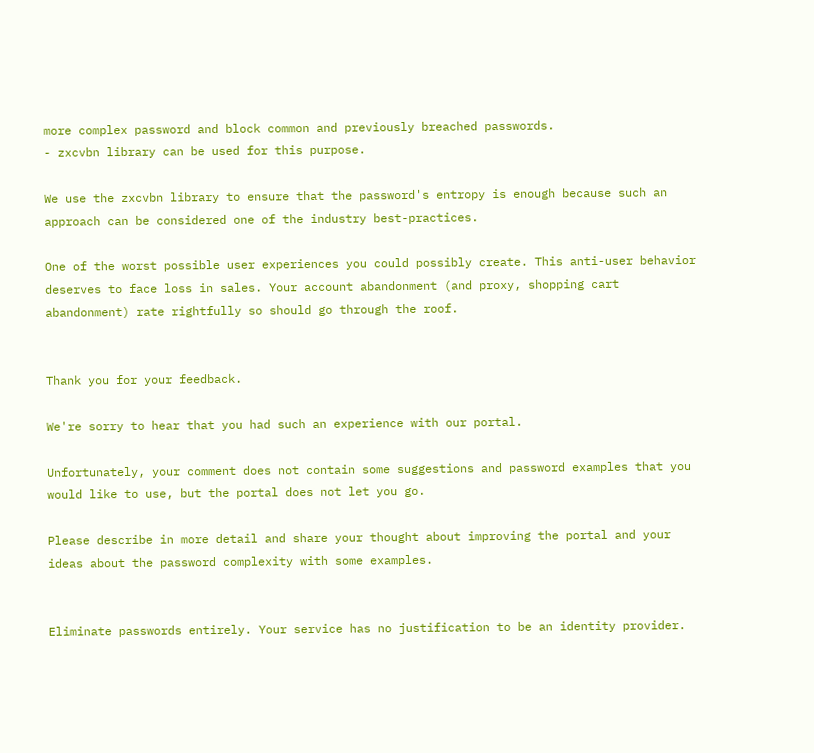more complex password and block common and previously breached passwords.
- zxcvbn library can be used for this purpose.

We use the zxcvbn library to ensure that the password's entropy is enough because such an approach can be considered one of the industry best-practices.

One of the worst possible user experiences you could possibly create. This anti-user behavior deserves to face loss in sales. Your account abandonment (and proxy, shopping cart abandonment) rate rightfully so should go through the roof.


Thank you for your feedback.

We're sorry to hear that you had such an experience with our portal.

Unfortunately, your comment does not contain some suggestions and password examples that you would like to use, but the portal does not let you go.

Please describe in more detail and share your thought about improving the portal and your ideas about the password complexity with some examples.


Eliminate passwords entirely. Your service has no justification to be an identity provider.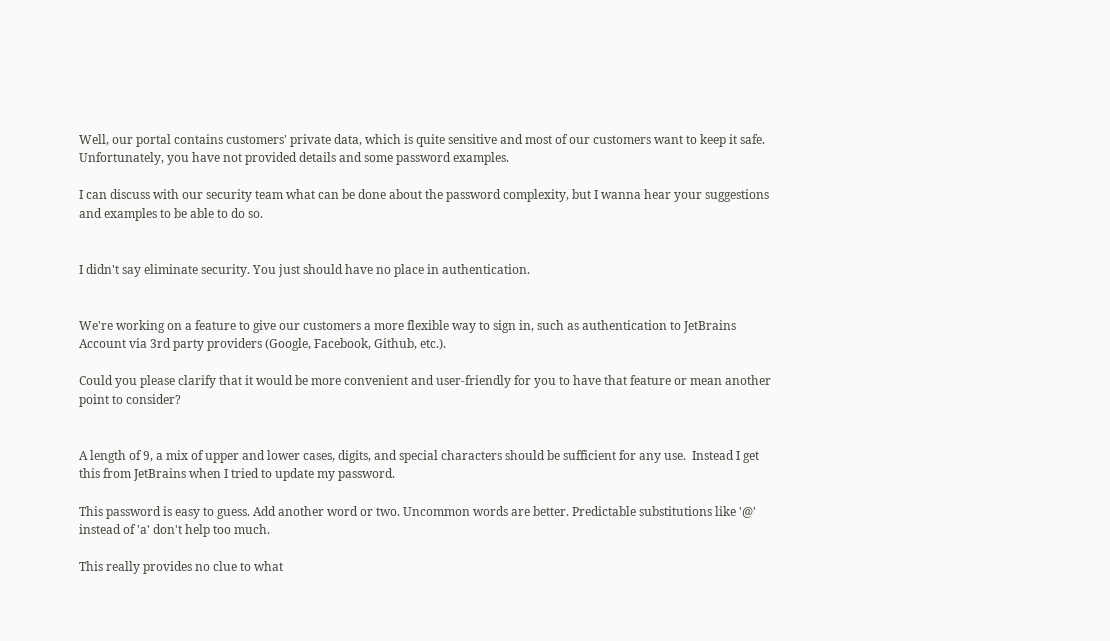Well, our portal contains customers' private data, which is quite sensitive and most of our customers want to keep it safe. Unfortunately, you have not provided details and some password examples.

I can discuss with our security team what can be done about the password complexity, but I wanna hear your suggestions and examples to be able to do so.


I didn't say eliminate security. You just should have no place in authentication.


We're working on a feature to give our customers a more flexible way to sign in, such as authentication to JetBrains Account via 3rd party providers (Google, Facebook, Github, etc.).

Could you please clarify that it would be more convenient and user-friendly for you to have that feature or mean another point to consider?


A length of 9, a mix of upper and lower cases, digits, and special characters should be sufficient for any use.  Instead I get this from JetBrains when I tried to update my password.

This password is easy to guess. Add another word or two. Uncommon words are better. Predictable substitutions like '@' instead of 'a' don't help too much.

This really provides no clue to what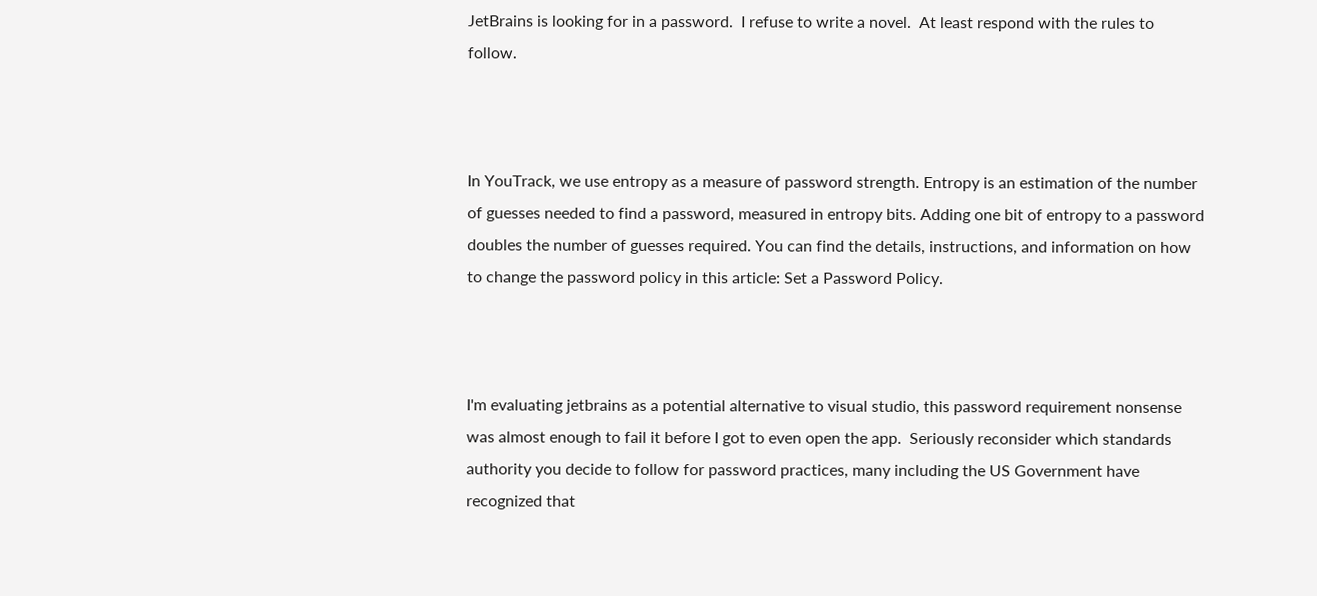JetBrains is looking for in a password.  I refuse to write a novel.  At least respond with the rules to follow.



In YouTrack, we use entropy as a measure of password strength. Entropy is an estimation of the number of guesses needed to find a password, measured in entropy bits. Adding one bit of entropy to a password doubles the number of guesses required. You can find the details, instructions, and information on how to change the password policy in this article: Set a Password Policy.



I'm evaluating jetbrains as a potential alternative to visual studio, this password requirement nonsense was almost enough to fail it before I got to even open the app.  Seriously reconsider which standards authority you decide to follow for password practices, many including the US Government have recognized that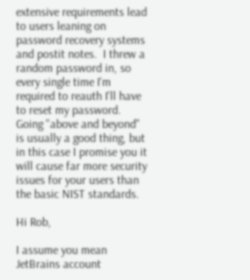extensive requirements lead to users leaning on password recovery systems and postit notes.  I threw a random password in, so every single time I'm required to reauth I'll have to reset my password.  Going "above and beyond" is usually a good thing, but in this case I promise you it will cause far more security issues for your users than the basic NIST standards.

Hi Rob,

I assume you mean JetBrains account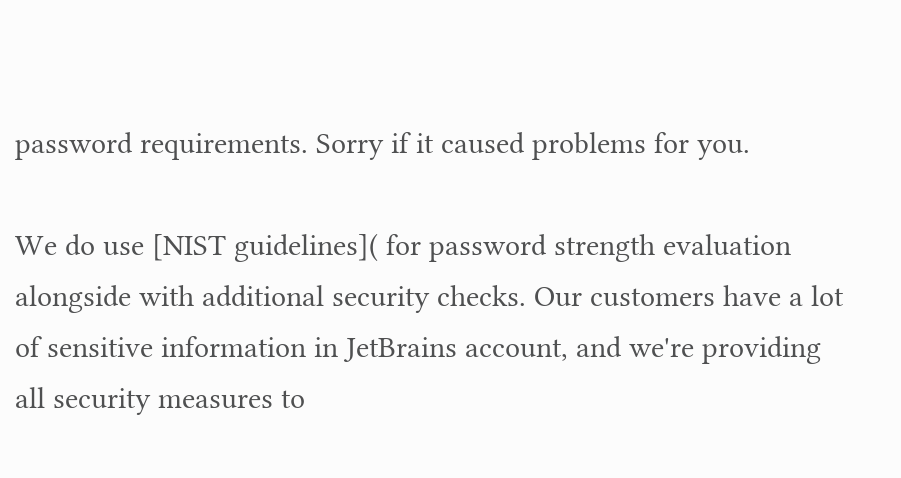password requirements. Sorry if it caused problems for you.

We do use [NIST guidelines]( for password strength evaluation alongside with additional security checks. Our customers have a lot of sensitive information in JetBrains account, and we're providing all security measures to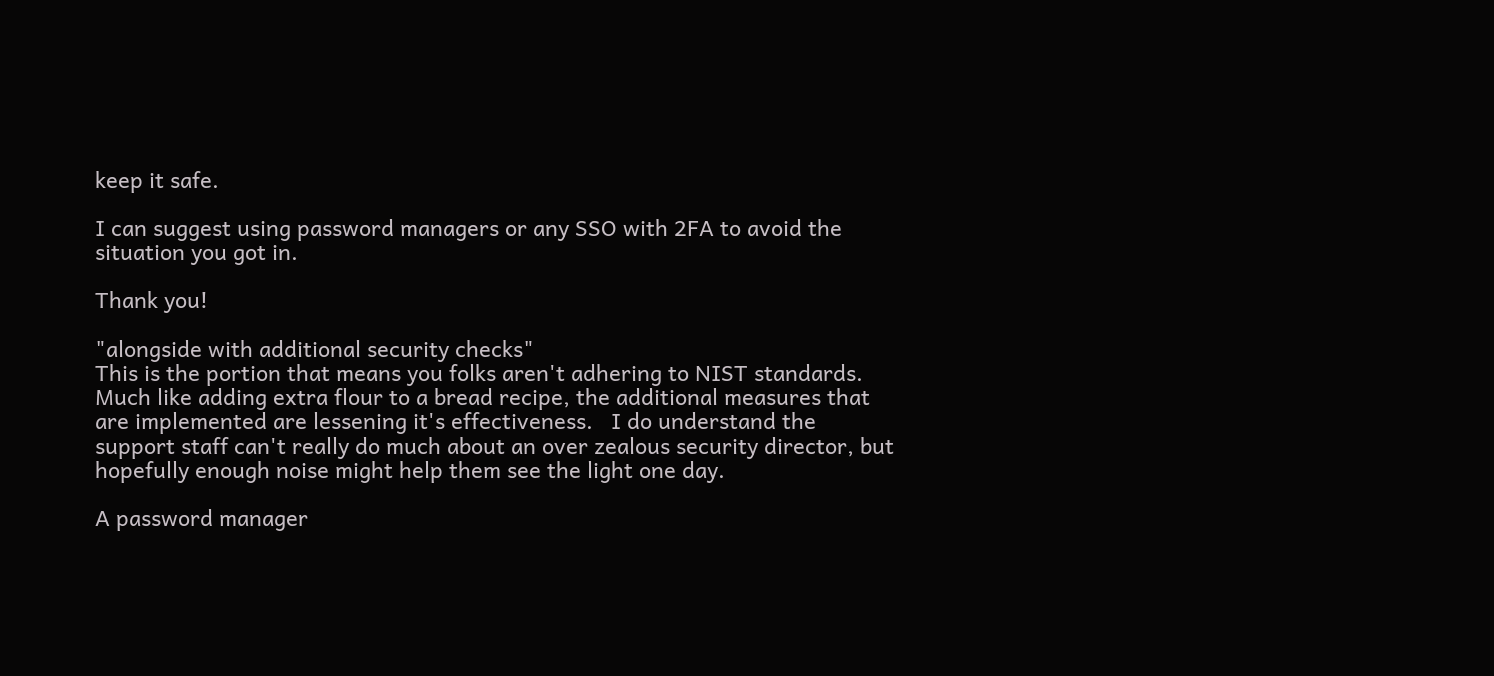keep it safe.

I can suggest using password managers or any SSO with 2FA to avoid the situation you got in.

Thank you!

"alongside with additional security checks"
This is the portion that means you folks aren't adhering to NIST standards. Much like adding extra flour to a bread recipe, the additional measures that are implemented are lessening it's effectiveness.   I do understand the support staff can't really do much about an over zealous security director, but hopefully enough noise might help them see the light one day.

A password manager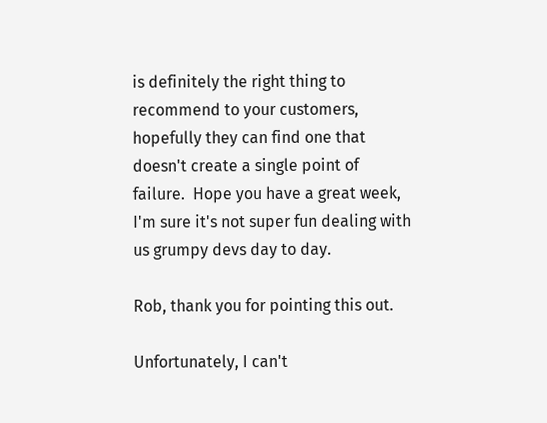is definitely the right thing to recommend to your customers, hopefully they can find one that doesn't create a single point of failure.  Hope you have a great week, I'm sure it's not super fun dealing with us grumpy devs day to day.

Rob, thank you for pointing this out.

Unfortunately, I can't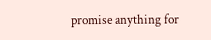promise anything for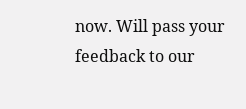now. Will pass your feedback to our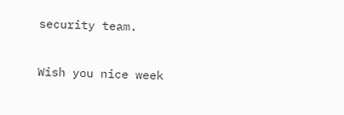security team.

Wish you nice week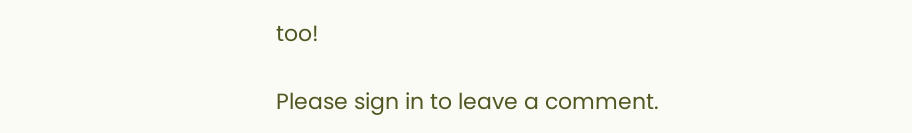too!

Please sign in to leave a comment.